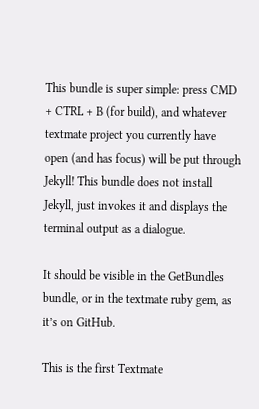This bundle is super simple: press CMD + CTRL + B (for build), and whatever textmate project you currently have open (and has focus) will be put through Jekyll! This bundle does not install Jekyll, just invokes it and displays the terminal output as a dialogue.

It should be visible in the GetBundles bundle, or in the textmate ruby gem, as it’s on GitHub.

This is the first Textmate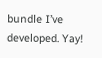bundle I’ve developed. Yay!